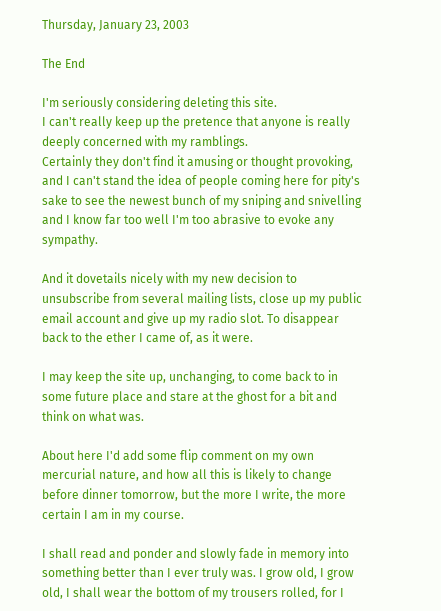Thursday, January 23, 2003

The End

I'm seriously considering deleting this site.
I can't really keep up the pretence that anyone is really deeply concerned with my ramblings.
Certainly they don't find it amusing or thought provoking, and I can't stand the idea of people coming here for pity's sake to see the newest bunch of my sniping and snivelling and I know far too well I'm too abrasive to evoke any sympathy.

And it dovetails nicely with my new decision to unsubscribe from several mailing lists, close up my public email account and give up my radio slot. To disappear back to the ether I came of, as it were.

I may keep the site up, unchanging, to come back to in some future place and stare at the ghost for a bit and think on what was.

About here I'd add some flip comment on my own mercurial nature, and how all this is likely to change before dinner tomorrow, but the more I write, the more certain I am in my course.

I shall read and ponder and slowly fade in memory into something better than I ever truly was. I grow old, I grow old, I shall wear the bottom of my trousers rolled, for I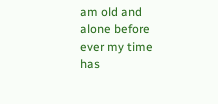am old and alone before ever my time has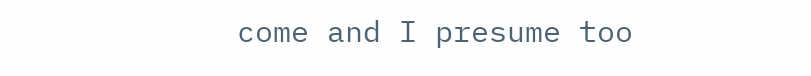come and I presume too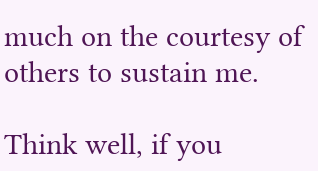much on the courtesy of others to sustain me.

Think well, if you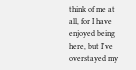think of me at all, for I have enjoyed being here, but I've overstayed my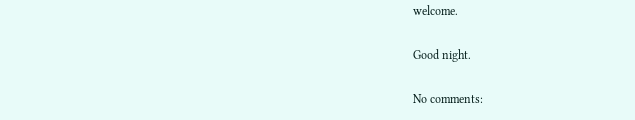welcome.

Good night.

No comments: